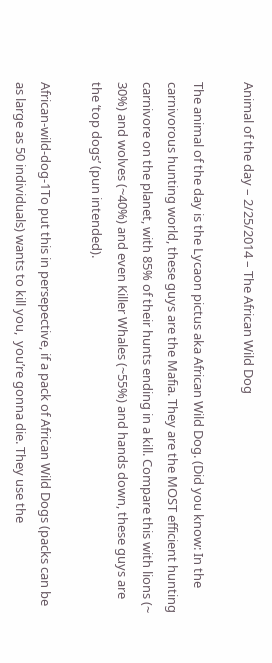Animal of the day – 2/25/2014 – The African Wild Dog

The animal of the day is the Lycaon pictus aka African Wild Dog. (Did you know: In the carnivorous hunting world, these guys are the Mafia. They are the MOST efficient hunting carnivore on the planet, with 85% of their hunts ending in a kill. Compare this with lions (~ 30%) and wolves (~40%) and even Killer Whales (~55%) and hands down, these guys are the ‘top dogs’ (pun intended).

African-wild-dog-1To put this in persepective, if a pack of African Wild Dogs (packs can be as large as 50 individuals) wants to kill you,  you’re gonna die. They use the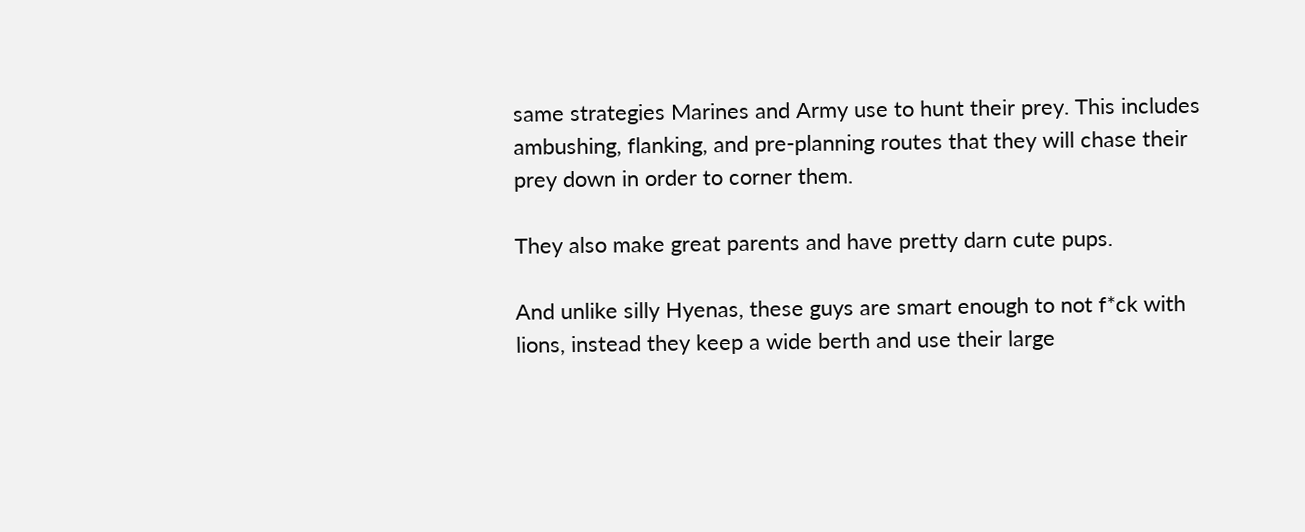same strategies Marines and Army use to hunt their prey. This includes ambushing, flanking, and pre-planning routes that they will chase their prey down in order to corner them.

They also make great parents and have pretty darn cute pups.

And unlike silly Hyenas, these guys are smart enough to not f*ck with lions, instead they keep a wide berth and use their large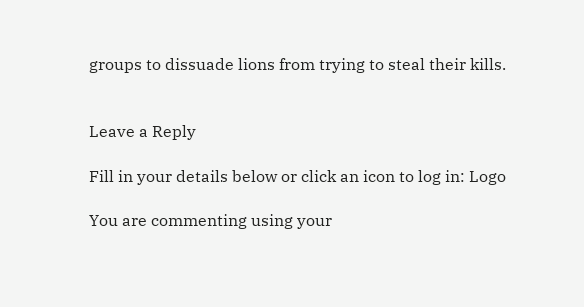groups to dissuade lions from trying to steal their kills.


Leave a Reply

Fill in your details below or click an icon to log in: Logo

You are commenting using your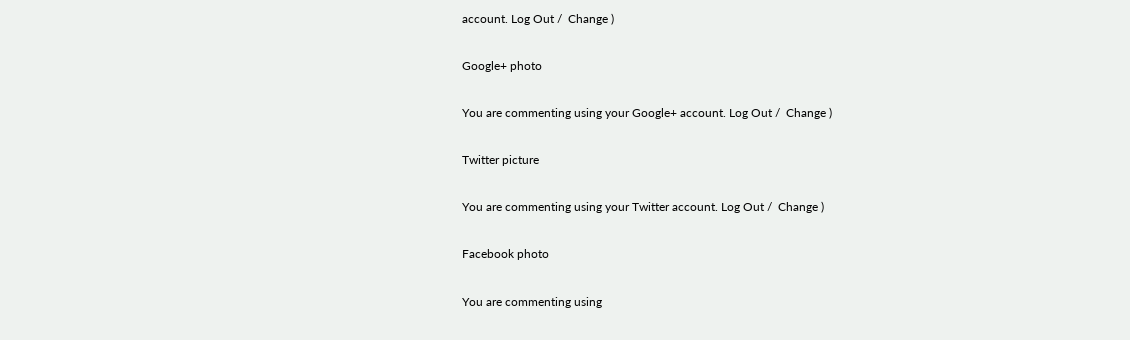account. Log Out /  Change )

Google+ photo

You are commenting using your Google+ account. Log Out /  Change )

Twitter picture

You are commenting using your Twitter account. Log Out /  Change )

Facebook photo

You are commenting using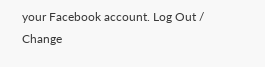your Facebook account. Log Out /  Change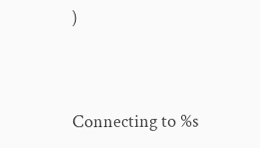)


Connecting to %s